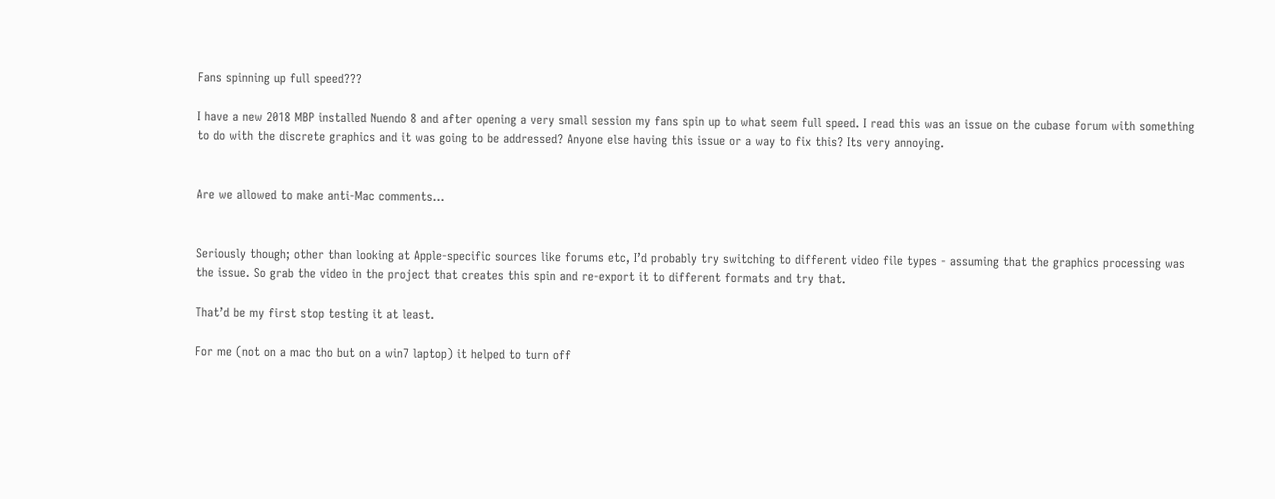Fans spinning up full speed???

I have a new 2018 MBP installed Nuendo 8 and after opening a very small session my fans spin up to what seem full speed. I read this was an issue on the cubase forum with something to do with the discrete graphics and it was going to be addressed? Anyone else having this issue or a way to fix this? Its very annoying.


Are we allowed to make anti-Mac comments…


Seriously though; other than looking at Apple-specific sources like forums etc, I’d probably try switching to different video file types - assuming that the graphics processing was the issue. So grab the video in the project that creates this spin and re-export it to different formats and try that.

That’d be my first stop testing it at least.

For me (not on a mac tho but on a win7 laptop) it helped to turn off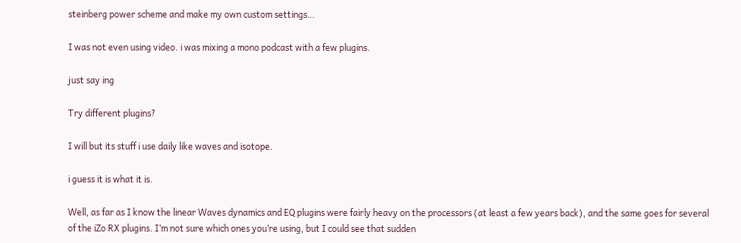steinberg power scheme and make my own custom settings…

I was not even using video. i was mixing a mono podcast with a few plugins.

just say ing

Try different plugins?

I will but its stuff i use daily like waves and isotope.

i guess it is what it is.

Well, as far as I know the linear Waves dynamics and EQ plugins were fairly heavy on the processors (at least a few years back), and the same goes for several of the iZo RX plugins. I’m not sure which ones you’re using, but I could see that sudden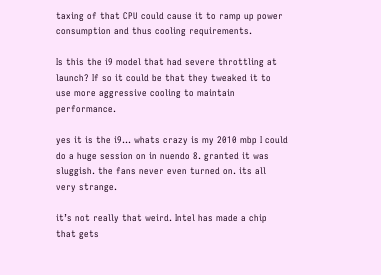taxing of that CPU could cause it to ramp up power consumption and thus cooling requirements.

Is this the i9 model that had severe throttling at launch? If so it could be that they tweaked it to use more aggressive cooling to maintain performance.

yes it is the i9… whats crazy is my 2010 mbp I could do a huge session on in nuendo 8. granted it was sluggish. the fans never even turned on. its all very strange.

it’s not really that weird. Intel has made a chip that gets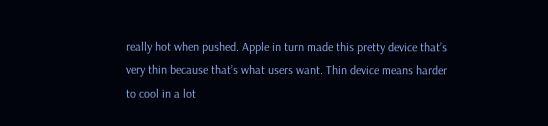really hot when pushed. Apple in turn made this pretty device that’s very thin because that’s what users want. Thin device means harder to cool in a lot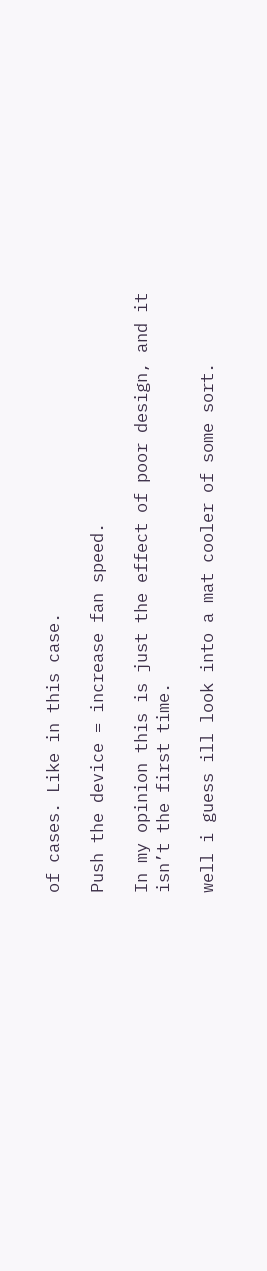of cases. Like in this case.

Push the device = increase fan speed.

In my opinion this is just the effect of poor design, and it isn’t the first time.

well i guess ill look into a mat cooler of some sort.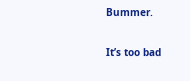Bummer.

It’s too bad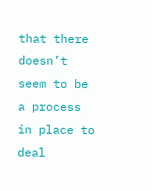that there doesn’t seem to be a process in place to deal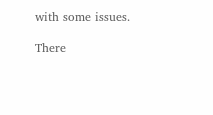with some issues.

There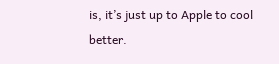is, it’s just up to Apple to cool better.